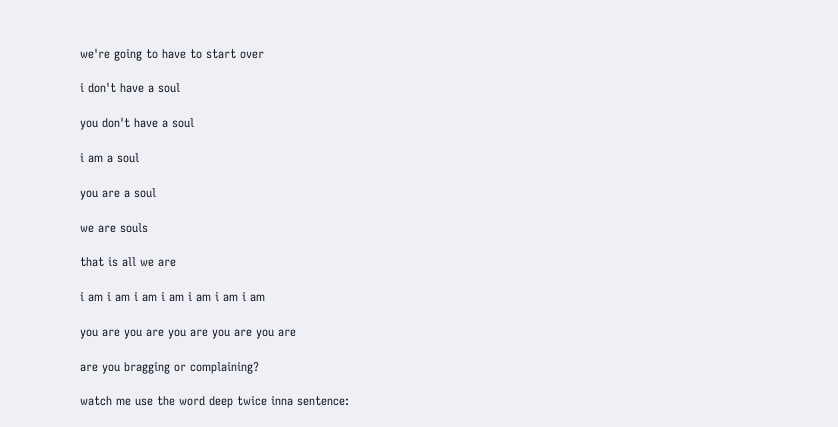we're going to have to start over

i don't have a soul

you don't have a soul

i am a soul

you are a soul

we are souls

that is all we are

i am i am i am i am i am i am i am

you are you are you are you are you are

are you bragging or complaining?

watch me use the word deep twice inna sentence: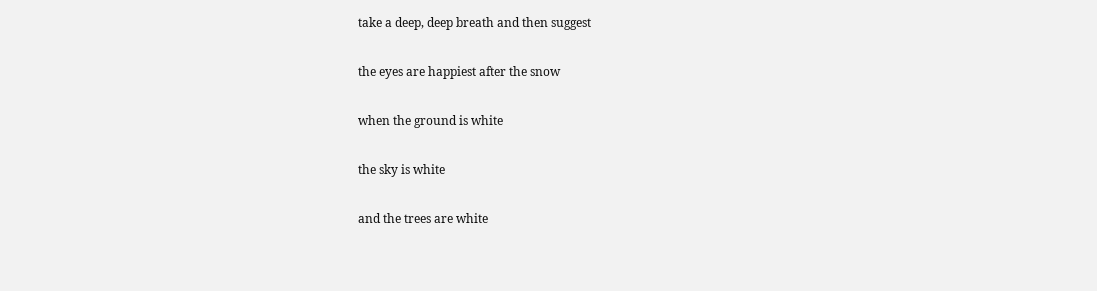take a deep, deep breath and then suggest

the eyes are happiest after the snow

when the ground is white

the sky is white

and the trees are white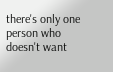there's only one person who doesn't want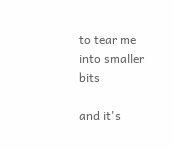to tear me into smaller bits

and it's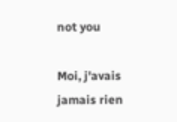not you

Moi, j'avais jamais rien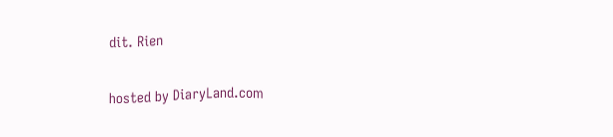dit. Rien

hosted by DiaryLand.com